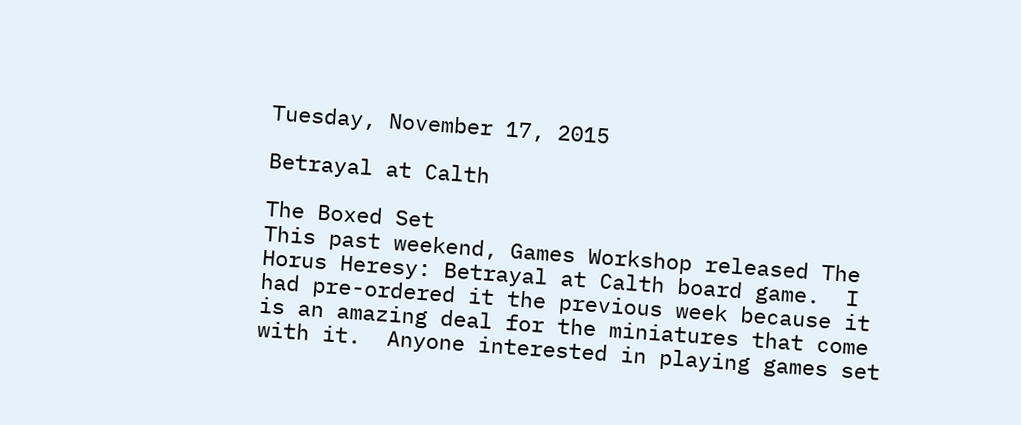Tuesday, November 17, 2015

Betrayal at Calth

The Boxed Set
This past weekend, Games Workshop released The Horus Heresy: Betrayal at Calth board game.  I had pre-ordered it the previous week because it is an amazing deal for the miniatures that come with it.  Anyone interested in playing games set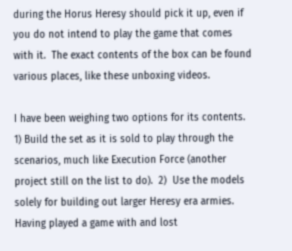during the Horus Heresy should pick it up, even if you do not intend to play the game that comes with it.  The exact contents of the box can be found various places, like these unboxing videos.

I have been weighing two options for its contents. 1) Build the set as it is sold to play through the scenarios, much like Execution Force (another project still on the list to do).  2)  Use the models solely for building out larger Heresy era armies.   Having played a game with and lost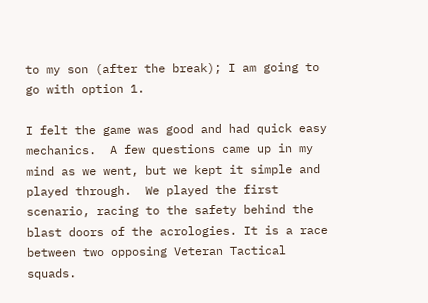to my son (after the break); I am going to go with option 1.

I felt the game was good and had quick easy mechanics.  A few questions came up in my mind as we went, but we kept it simple and played through.  We played the first scenario, racing to the safety behind the blast doors of the acrologies. It is a race between two opposing Veteran Tactical squads.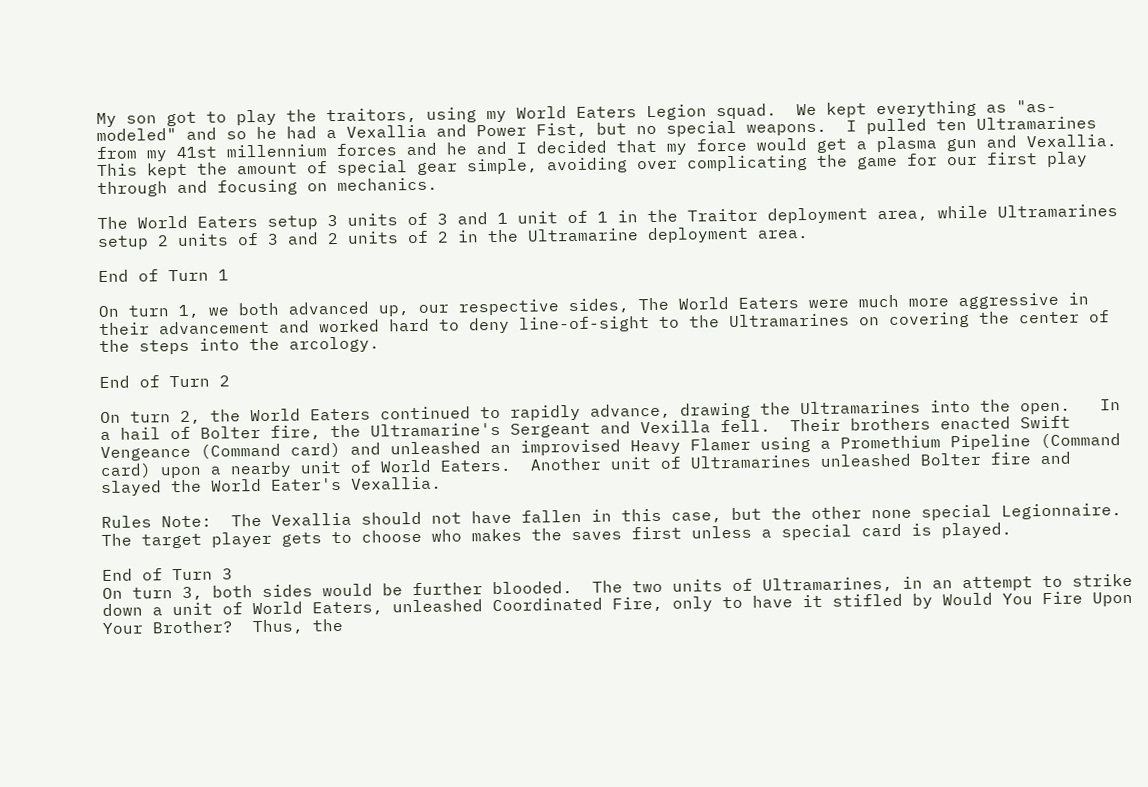My son got to play the traitors, using my World Eaters Legion squad.  We kept everything as "as-modeled" and so he had a Vexallia and Power Fist, but no special weapons.  I pulled ten Ultramarines from my 41st millennium forces and he and I decided that my force would get a plasma gun and Vexallia. This kept the amount of special gear simple, avoiding over complicating the game for our first play through and focusing on mechanics.

The World Eaters setup 3 units of 3 and 1 unit of 1 in the Traitor deployment area, while Ultramarines setup 2 units of 3 and 2 units of 2 in the Ultramarine deployment area.

End of Turn 1

On turn 1, we both advanced up, our respective sides, The World Eaters were much more aggressive in their advancement and worked hard to deny line-of-sight to the Ultramarines on covering the center of the steps into the arcology.

End of Turn 2

On turn 2, the World Eaters continued to rapidly advance, drawing the Ultramarines into the open.   In a hail of Bolter fire, the Ultramarine's Sergeant and Vexilla fell.  Their brothers enacted Swift Vengeance (Command card) and unleashed an improvised Heavy Flamer using a Promethium Pipeline (Command card) upon a nearby unit of World Eaters.  Another unit of Ultramarines unleashed Bolter fire and slayed the World Eater's Vexallia.

Rules Note:  The Vexallia should not have fallen in this case, but the other none special Legionnaire.  The target player gets to choose who makes the saves first unless a special card is played.

End of Turn 3
On turn 3, both sides would be further blooded.  The two units of Ultramarines, in an attempt to strike down a unit of World Eaters, unleashed Coordinated Fire, only to have it stifled by Would You Fire Upon Your Brother?  Thus, the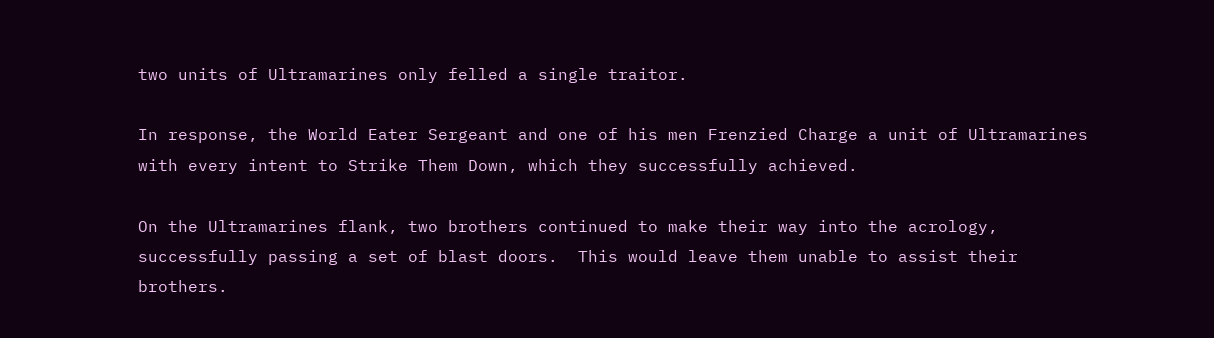two units of Ultramarines only felled a single traitor.

In response, the World Eater Sergeant and one of his men Frenzied Charge a unit of Ultramarines with every intent to Strike Them Down, which they successfully achieved.

On the Ultramarines flank, two brothers continued to make their way into the acrology, successfully passing a set of blast doors.  This would leave them unable to assist their brothers.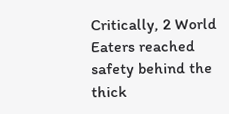Critically, 2 World Eaters reached safety behind the thick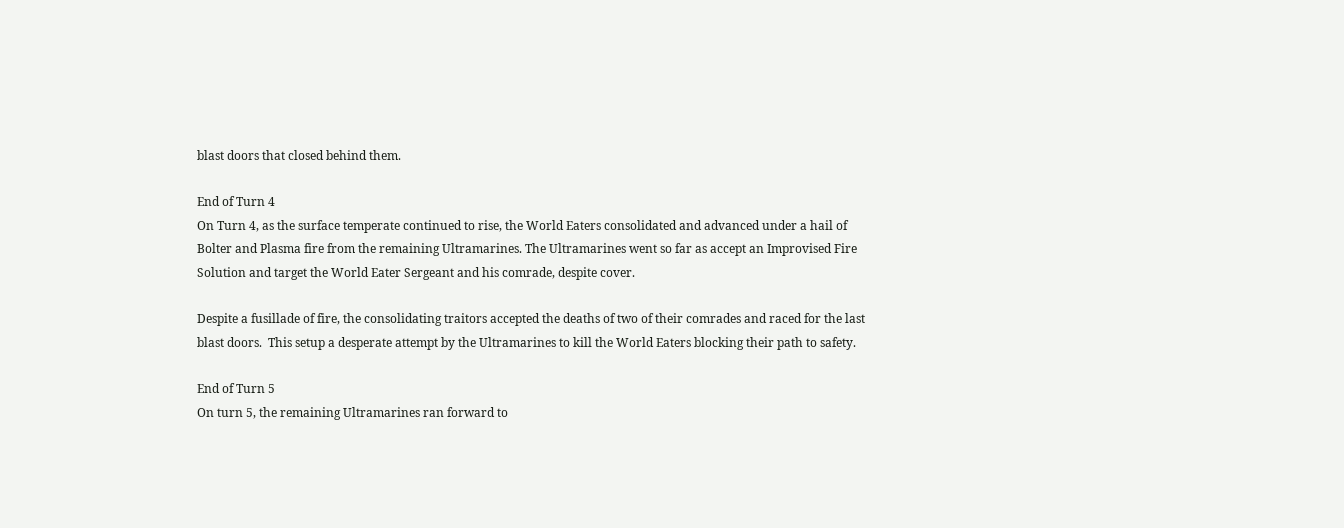blast doors that closed behind them.

End of Turn 4
On Turn 4, as the surface temperate continued to rise, the World Eaters consolidated and advanced under a hail of Bolter and Plasma fire from the remaining Ultramarines. The Ultramarines went so far as accept an Improvised Fire Solution and target the World Eater Sergeant and his comrade, despite cover.

Despite a fusillade of fire, the consolidating traitors accepted the deaths of two of their comrades and raced for the last blast doors.  This setup a desperate attempt by the Ultramarines to kill the World Eaters blocking their path to safety.

End of Turn 5
On turn 5, the remaining Ultramarines ran forward to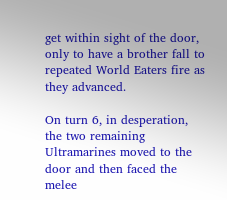get within sight of the door, only to have a brother fall to repeated World Eaters fire as they advanced.

On turn 6, in desperation, the two remaining Ultramarines moved to the door and then faced the melee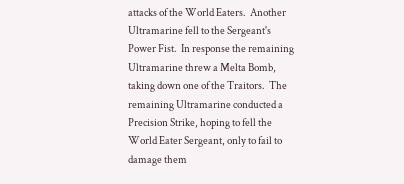attacks of the World Eaters.  Another Ultramarine fell to the Sergeant's Power Fist.  In response the remaining Ultramarine threw a Melta Bomb, taking down one of the Traitors.  The remaining Ultramarine conducted a Precision Strike, hoping to fell the World Eater Sergeant, only to fail to damage them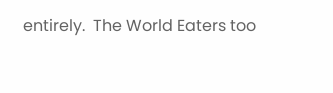entirely.  The World Eaters too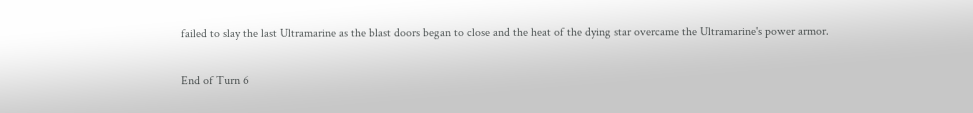failed to slay the last Ultramarine as the blast doors began to close and the heat of the dying star overcame the Ultramarine's power armor.

End of Turn 6